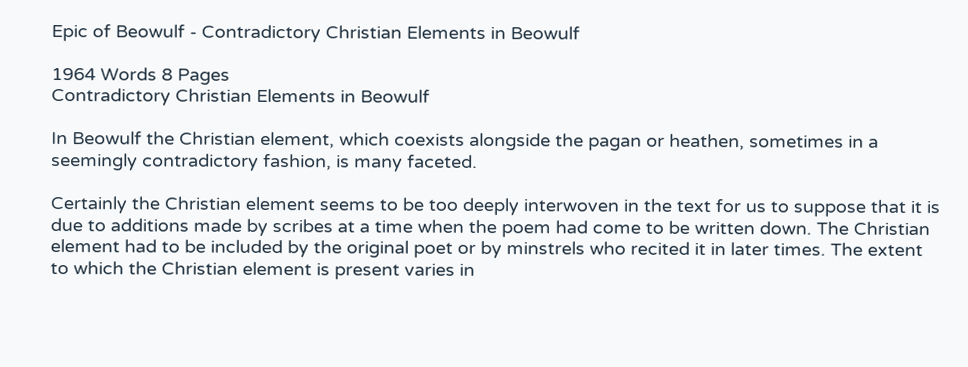Epic of Beowulf - Contradictory Christian Elements in Beowulf

1964 Words 8 Pages
Contradictory Christian Elements in Beowulf

In Beowulf the Christian element, which coexists alongside the pagan or heathen, sometimes in a seemingly contradictory fashion, is many faceted.

Certainly the Christian element seems to be too deeply interwoven in the text for us to suppose that it is due to additions made by scribes at a time when the poem had come to be written down. The Christian element had to be included by the original poet or by minstrels who recited it in later times. The extent to which the Christian element is present varies in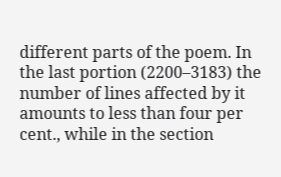different parts of the poem. In the last portion (2200–3183) the number of lines affected by it amounts to less than four per cent., while in the section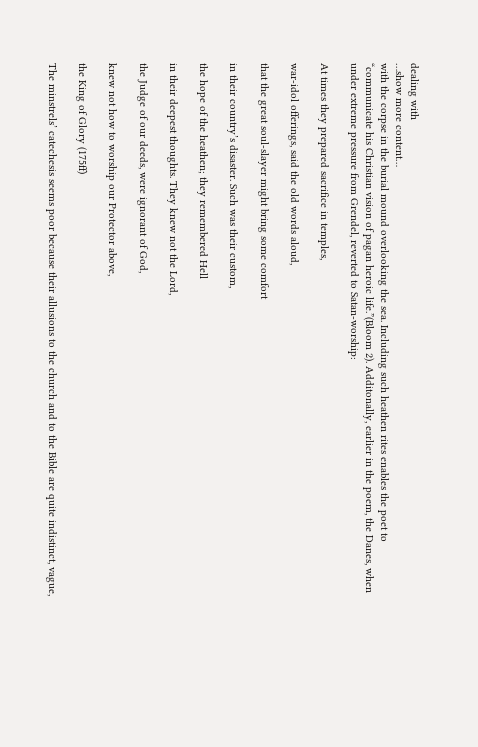dealing with
…show more content…
with the corpse in the burial mound overlooking the sea. Including such heathen rites enables the poet to “communicate his Christian vision of pagan heroic life.”(Bloom 2). Additonally, earlier in the poem, the Danes, when under extreme pressure from Grendel, reverted to Satan-worship:

At times they prepared sacrifice in temples,

war-idol offerings, said the old words aloud,

that the great soul-slayer might bring some comfort

in their country’s disaster. Such was their custom,

the hope of the heathen; they remembered Hell

in their deepest thoughts. They knew not the Lord,

the Judge of our deeds, were ignorant of God,

knew not how to worship our Protector above,

the King of Glory (175ff)

The minstrels’ catechesis seems poor because their allusions to the church and to the Bible are quite indistinct, vague,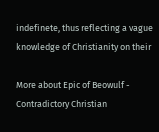indefinete, thus reflecting a vague knowledge of Christianity on their

More about Epic of Beowulf - Contradictory Christian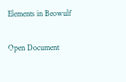Elements in Beowulf

Open Document